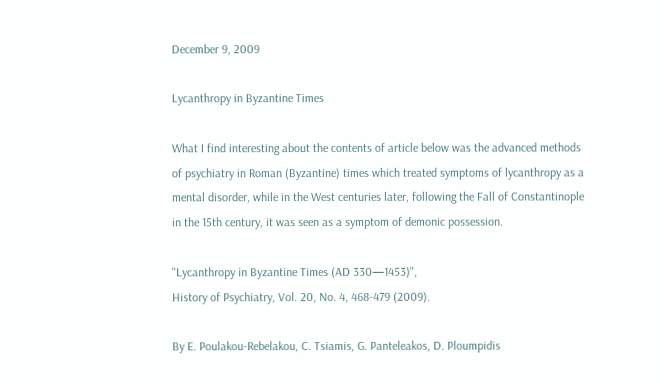December 9, 2009

Lycanthropy in Byzantine Times

What I find interesting about the contents of article below was the advanced methods of psychiatry in Roman (Byzantine) times which treated symptoms of lycanthropy as a mental disorder, while in the West centuries later, following the Fall of Constantinople in the 15th century, it was seen as a symptom of demonic possession.

"Lycanthropy in Byzantine Times (AD 330—1453)",
History of Psychiatry, Vol. 20, No. 4, 468-479 (2009).

By E. Poulakou-Rebelakou, C. Tsiamis, G. Panteleakos, D. Ploumpidis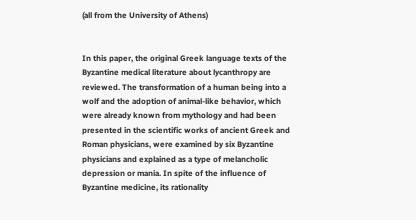(all from the University of Athens)


In this paper, the original Greek language texts of the Byzantine medical literature about lycanthropy are reviewed. The transformation of a human being into a wolf and the adoption of animal-like behavior, which were already known from mythology and had been presented in the scientific works of ancient Greek and Roman physicians, were examined by six Byzantine physicians and explained as a type of melancholic depression or mania. In spite of the influence of Byzantine medicine, its rationality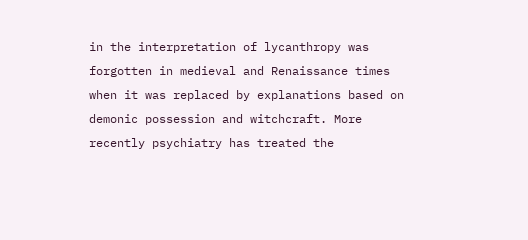in the interpretation of lycanthropy was forgotten in medieval and Renaissance times when it was replaced by explanations based on demonic possession and witchcraft. More recently psychiatry has treated the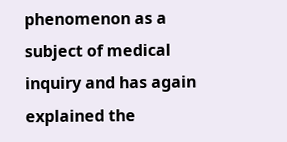phenomenon as a subject of medical inquiry and has again explained the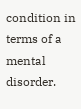condition in terms of a mental disorder.